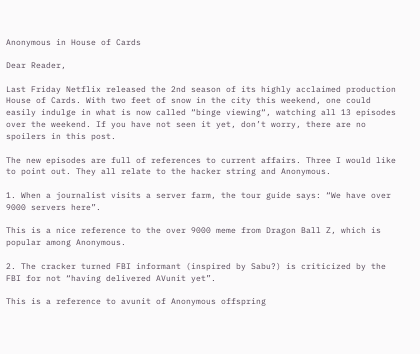Anonymous in House of Cards

Dear Reader,

Last Friday Netflix released the 2nd season of its highly acclaimed production House of Cards. With two feet of snow in the city this weekend, one could easily indulge in what is now called “binge viewing“, watching all 13 episodes over the weekend. If you have not seen it yet, don’t worry, there are no spoilers in this post.

The new episodes are full of references to current affairs. Three I would like to point out. They all relate to the hacker string and Anonymous.

1. When a journalist visits a server farm, the tour guide says: “We have over 9000 servers here”.

This is a nice reference to the over 9000 meme from Dragon Ball Z, which is popular among Anonymous.

2. The cracker turned FBI informant (inspired by Sabu?) is criticized by the FBI for not “having delivered AVunit yet”.

This is a reference to avunit of Anonymous offspring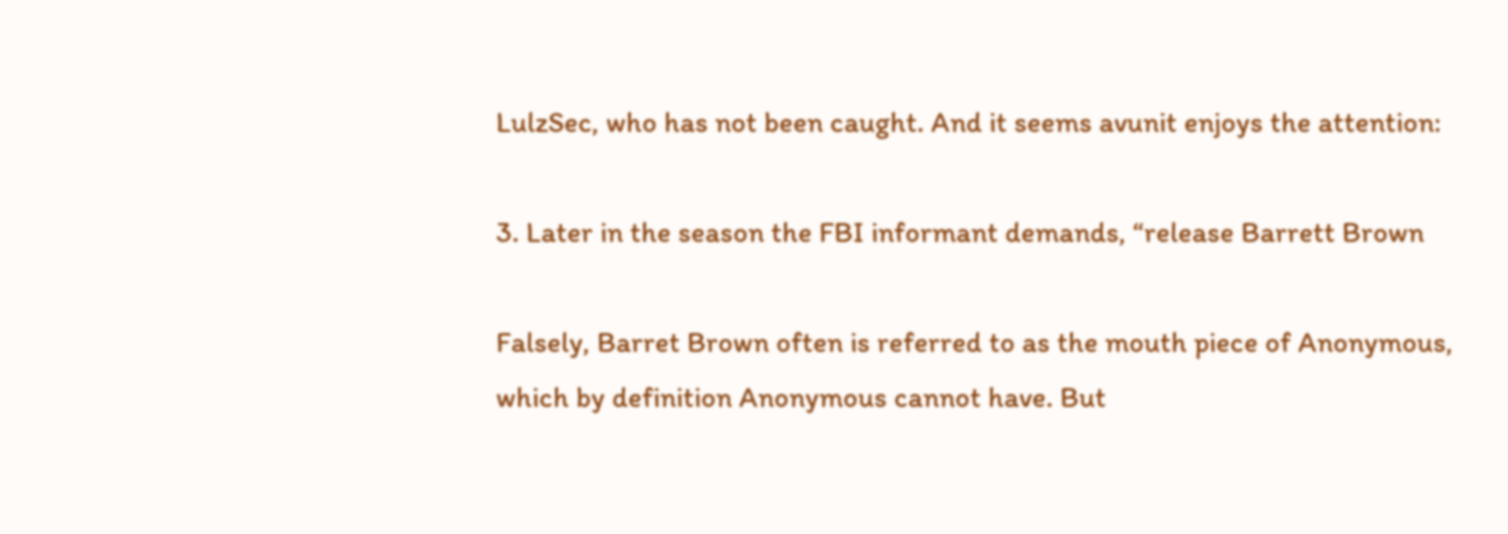LulzSec, who has not been caught. And it seems avunit enjoys the attention:

3. Later in the season the FBI informant demands, “release Barrett Brown

Falsely, Barret Brown often is referred to as the mouth piece of Anonymous, which by definition Anonymous cannot have. But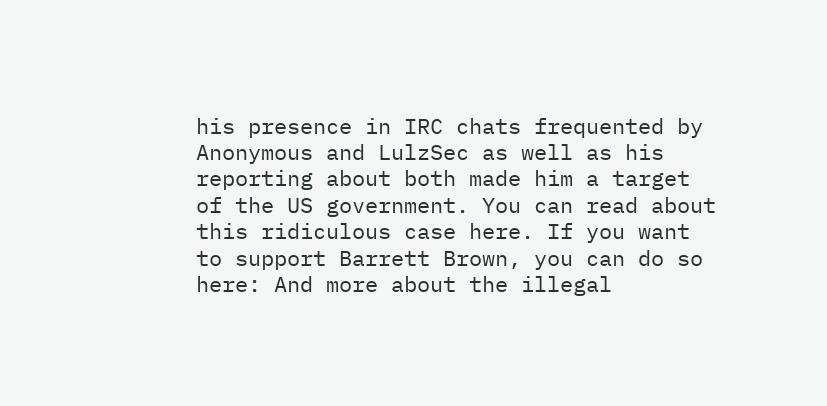his presence in IRC chats frequented by Anonymous and LulzSec as well as his reporting about both made him a target of the US government. You can read about this ridiculous case here. If you want to support Barrett Brown, you can do so here: And more about the illegal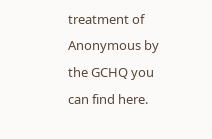treatment of Anonymous by the GCHQ you can find here.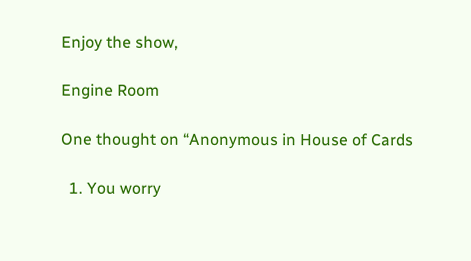Enjoy the show,

Engine Room

One thought on “Anonymous in House of Cards

  1. You worry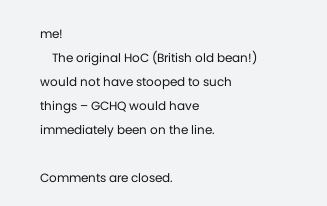me!
    The original HoC (British old bean!) would not have stooped to such things – GCHQ would have immediately been on the line.

Comments are closed.